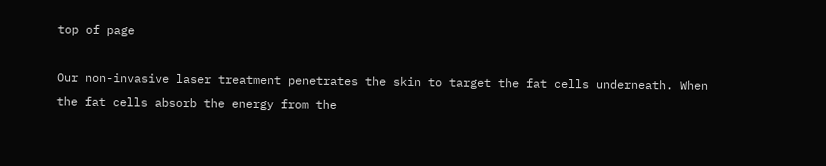top of page

Our non-invasive laser treatment penetrates the skin to target the fat cells underneath. When the fat cells absorb the energy from the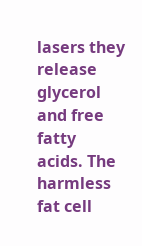lasers they release glycerol and free fatty acids. The harmless fat cell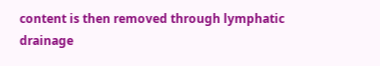content is then removed through lymphatic drainage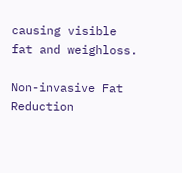causing visible fat and weighloss.

Non-invasive Fat Reduction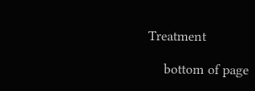Treatment

    bottom of page